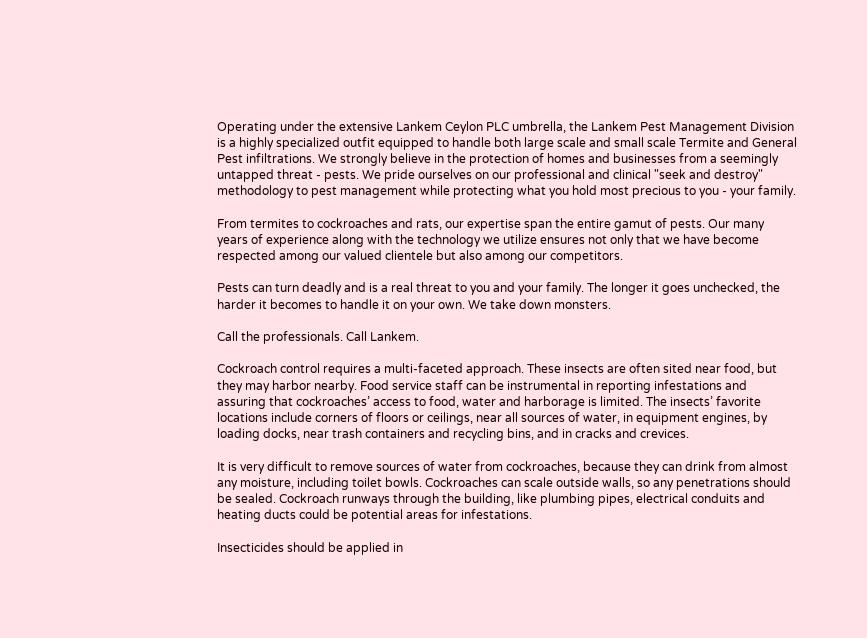Operating under the extensive Lankem Ceylon PLC umbrella, the Lankem Pest Management Division is a highly specialized outfit equipped to handle both large scale and small scale Termite and General Pest infiltrations. We strongly believe in the protection of homes and businesses from a seemingly untapped threat - pests. We pride ourselves on our professional and clinical "seek and destroy" methodology to pest management while protecting what you hold most precious to you - your family.

From termites to cockroaches and rats, our expertise span the entire gamut of pests. Our many years of experience along with the technology we utilize ensures not only that we have become respected among our valued clientele but also among our competitors.

Pests can turn deadly and is a real threat to you and your family. The longer it goes unchecked, the harder it becomes to handle it on your own. We take down monsters.

Call the professionals. Call Lankem.

Cockroach control requires a multi-faceted approach. These insects are often sited near food, but they may harbor nearby. Food service staff can be instrumental in reporting infestations and assuring that cockroaches’ access to food, water and harborage is limited. The insects’ favorite locations include corners of floors or ceilings, near all sources of water, in equipment engines, by loading docks, near trash containers and recycling bins, and in cracks and crevices.

It is very difficult to remove sources of water from cockroaches, because they can drink from almost any moisture, including toilet bowls. Cockroaches can scale outside walls, so any penetrations should be sealed. Cockroach runways through the building, like plumbing pipes, electrical conduits and heating ducts could be potential areas for infestations.

Insecticides should be applied in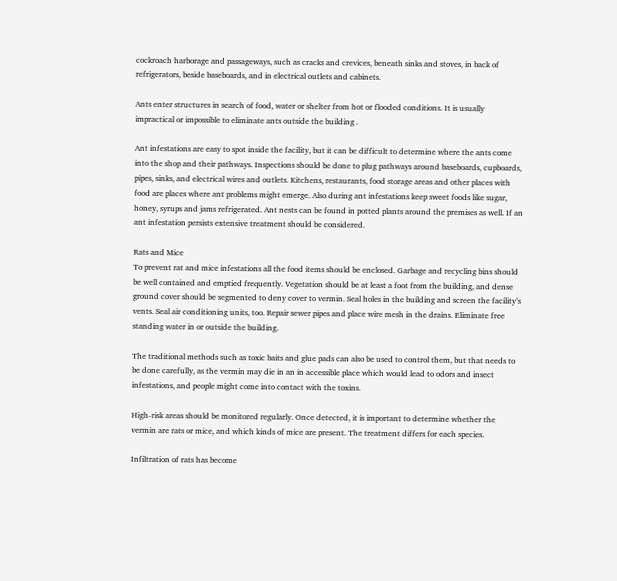cockroach harborage and passageways, such as cracks and crevices, beneath sinks and stoves, in back of refrigerators, beside baseboards, and in electrical outlets and cabinets.

Ants enter structures in search of food, water or shelter from hot or flooded conditions. It is usually impractical or impossible to eliminate ants outside the building .

Ant infestations are easy to spot inside the facility, but it can be difficult to determine where the ants come into the shop and their pathways. Inspections should be done to plug pathways around baseboards, cupboards, pipes, sinks, and electrical wires and outlets. Kitchens, restaurants, food storage areas and other places with food are places where ant problems might emerge. Also during ant infestations keep sweet foods like sugar, honey, syrups and jams refrigerated. Ant nests can be found in potted plants around the premises as well. If an ant infestation persists extensive treatment should be considered.

Rats and Mice
To prevent rat and mice infestations all the food items should be enclosed. Garbage and recycling bins should be well contained and emptied frequently. Vegetation should be at least a foot from the building, and dense ground cover should be segmented to deny cover to vermin. Seal holes in the building and screen the facility’s vents. Seal air conditioning units, too. Repair sewer pipes and place wire mesh in the drains. Eliminate free standing water in or outside the building.

The traditional methods such as toxic baits and glue pads can also be used to control them, but that needs to be done carefully, as the vermin may die in an in accessible place which would lead to odors and insect infestations, and people might come into contact with the toxins.

High-risk areas should be monitored regularly. Once detected, it is important to determine whether the vermin are rats or mice, and which kinds of mice are present. The treatment differs for each species.

Infiltration of rats has become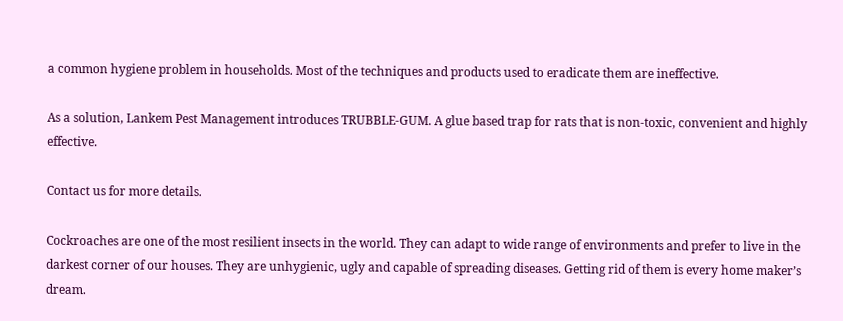a common hygiene problem in households. Most of the techniques and products used to eradicate them are ineffective.

As a solution, Lankem Pest Management introduces TRUBBLE-GUM. A glue based trap for rats that is non-toxic, convenient and highly effective.

Contact us for more details.

Cockroaches are one of the most resilient insects in the world. They can adapt to wide range of environments and prefer to live in the darkest corner of our houses. They are unhygienic, ugly and capable of spreading diseases. Getting rid of them is every home maker’s dream.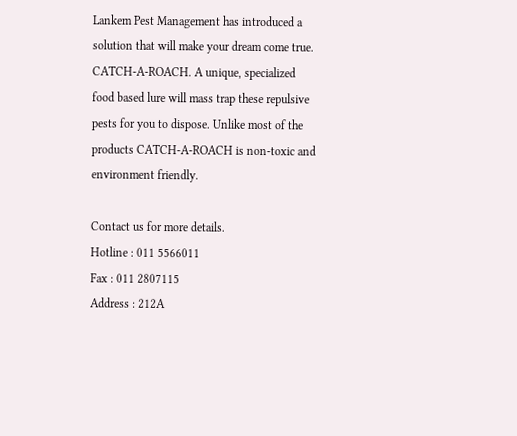Lankem Pest Management has introduced a solution that will make your dream come true. CATCH-A-ROACH. A unique, specialized food based lure will mass trap these repulsive pests for you to dispose. Unlike most of the products CATCH-A-ROACH is non-toxic and environment friendly.

Contact us for more details.
Hotline : 011 5566011
Fax : 011 2807115
Address : 212A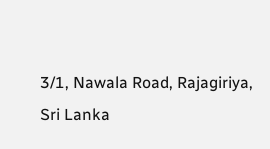3/1, Nawala Road, Rajagiriya,
Sri Lanka